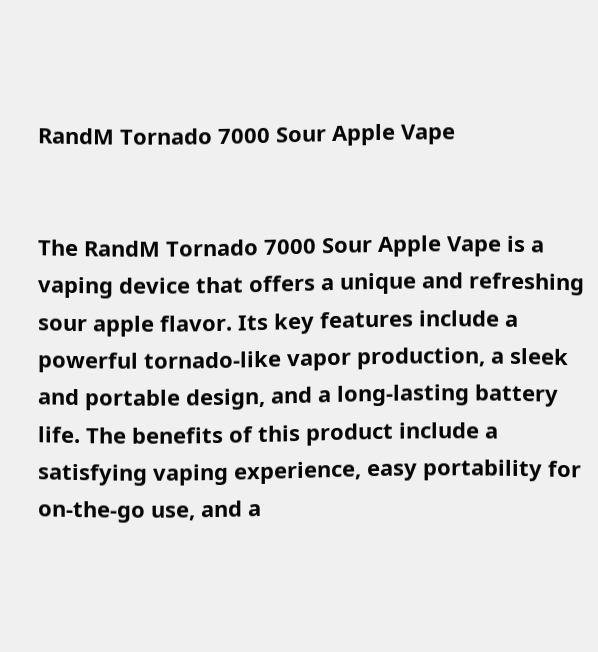RandM Tornado 7000 Sour Apple Vape


The RandM Tornado 7000 Sour Apple Vape is a vaping device that offers a unique and refreshing sour apple flavor. Its key features include a powerful tornado-like vapor production, a sleek and portable design, and a long-lasting battery life. The benefits of this product include a satisfying vaping experience, easy portability for on-the-go use, and a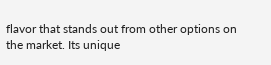flavor that stands out from other options on the market. Its unique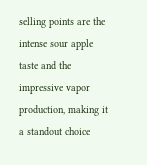selling points are the intense sour apple taste and the impressive vapor production, making it a standout choice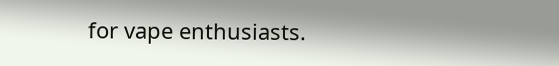for vape enthusiasts.